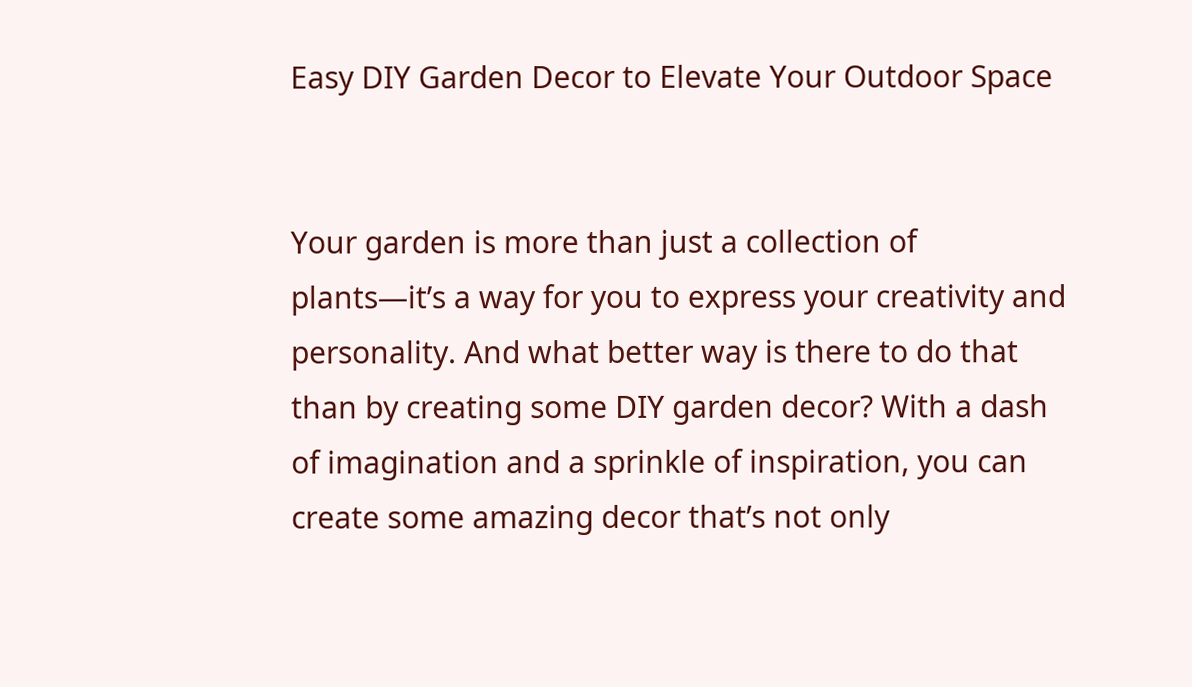Easy DIY Garden Decor to Elevate Your Outdoor Space


Your garden is more than just a collection of plants—it’s a way for you to express your creativity and personality. And what better way is there to do that than by creating some DIY garden decor? With a dash of imagination and a sprinkle of inspiration, you can create some amazing decor that’s not only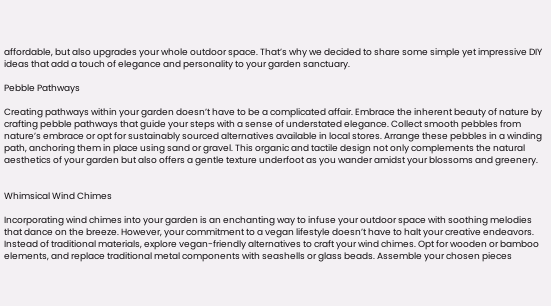affordable, but also upgrades your whole outdoor space. That’s why we decided to share some simple yet impressive DIY ideas that add a touch of elegance and personality to your garden sanctuary.

Pebble Pathways

Creating pathways within your garden doesn’t have to be a complicated affair. Embrace the inherent beauty of nature by crafting pebble pathways that guide your steps with a sense of understated elegance. Collect smooth pebbles from nature’s embrace or opt for sustainably sourced alternatives available in local stores. Arrange these pebbles in a winding path, anchoring them in place using sand or gravel. This organic and tactile design not only complements the natural aesthetics of your garden but also offers a gentle texture underfoot as you wander amidst your blossoms and greenery.


Whimsical Wind Chimes

Incorporating wind chimes into your garden is an enchanting way to infuse your outdoor space with soothing melodies that dance on the breeze. However, your commitment to a vegan lifestyle doesn’t have to halt your creative endeavors. Instead of traditional materials, explore vegan-friendly alternatives to craft your wind chimes. Opt for wooden or bamboo elements, and replace traditional metal components with seashells or glass beads. Assemble your chosen pieces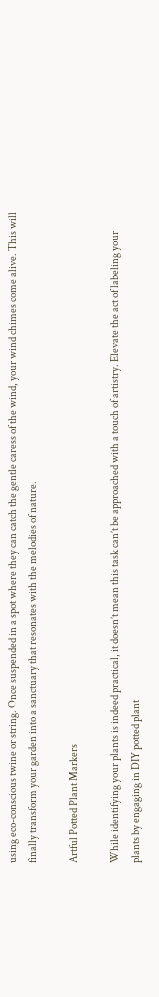using eco-conscious twine or string. Once suspended in a spot where they can catch the gentle caress of the wind, your wind chimes come alive. This will finally transform your garden into a sanctuary that resonates with the melodies of nature.

Artful Potted Plant Markers

While identifying your plants is indeed practical, it doesn’t mean this task can’t be approached with a touch of artistry. Elevate the act of labeling your plants by engaging in DIY potted plant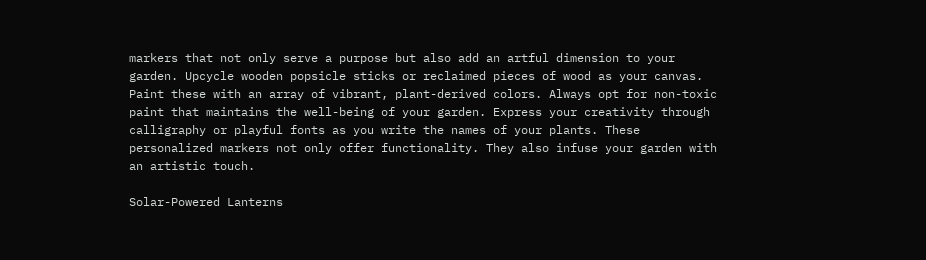markers that not only serve a purpose but also add an artful dimension to your garden. Upcycle wooden popsicle sticks or reclaimed pieces of wood as your canvas. Paint these with an array of vibrant, plant-derived colors. Always opt for non-toxic paint that maintains the well-being of your garden. Express your creativity through calligraphy or playful fonts as you write the names of your plants. These personalized markers not only offer functionality. They also infuse your garden with an artistic touch.

Solar-Powered Lanterns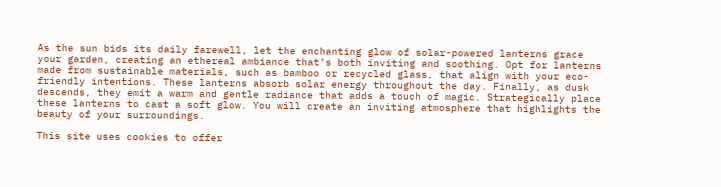As the sun bids its daily farewell, let the enchanting glow of solar-powered lanterns grace your garden, creating an ethereal ambiance that’s both inviting and soothing. Opt for lanterns made from sustainable materials, such as bamboo or recycled glass, that align with your eco-friendly intentions. These lanterns absorb solar energy throughout the day. Finally, as dusk descends, they emit a warm and gentle radiance that adds a touch of magic. Strategically place these lanterns to cast a soft glow. You will create an inviting atmosphere that highlights the beauty of your surroundings.

This site uses cookies to offer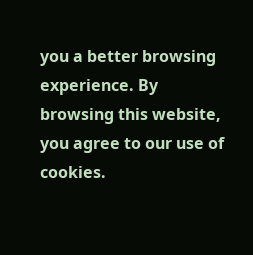you a better browsing experience. By browsing this website, you agree to our use of cookies.